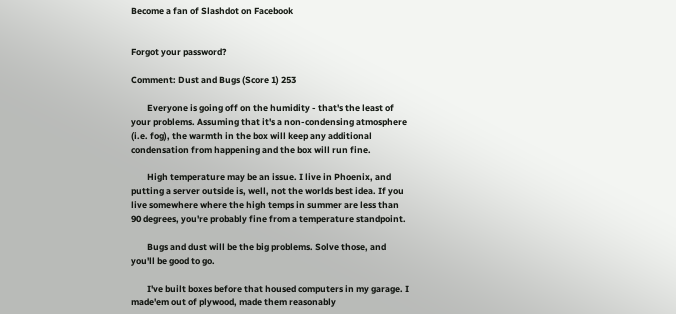Become a fan of Slashdot on Facebook


Forgot your password?

Comment: Dust and Bugs (Score 1) 253

        Everyone is going off on the humidity - that's the least of your problems. Assuming that it's a non-condensing atmosphere (i.e. fog), the warmth in the box will keep any additional condensation from happening and the box will run fine.

        High temperature may be an issue. I live in Phoenix, and putting a server outside is, well, not the worlds best idea. If you live somewhere where the high temps in summer are less than 90 degrees, you're probably fine from a temperature standpoint.

        Bugs and dust will be the big problems. Solve those, and you'll be good to go.

        I've built boxes before that housed computers in my garage. I made'em out of plywood, made them reasonably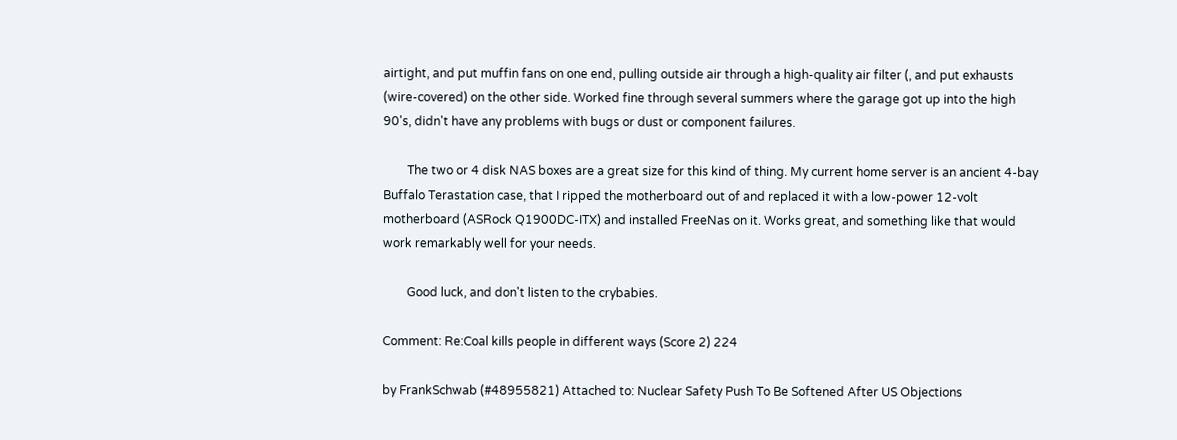airtight, and put muffin fans on one end, pulling outside air through a high-quality air filter (, and put exhausts (wire-covered) on the other side. Worked fine through several summers where the garage got up into the high 90's, didn't have any problems with bugs or dust or component failures.

        The two or 4 disk NAS boxes are a great size for this kind of thing. My current home server is an ancient 4-bay Buffalo Terastation case, that I ripped the motherboard out of and replaced it with a low-power 12-volt motherboard (ASRock Q1900DC-ITX) and installed FreeNas on it. Works great, and something like that would work remarkably well for your needs.

        Good luck, and don't listen to the crybabies.

Comment: Re:Coal kills people in different ways (Score 2) 224

by FrankSchwab (#48955821) Attached to: Nuclear Safety Push To Be Softened After US Objections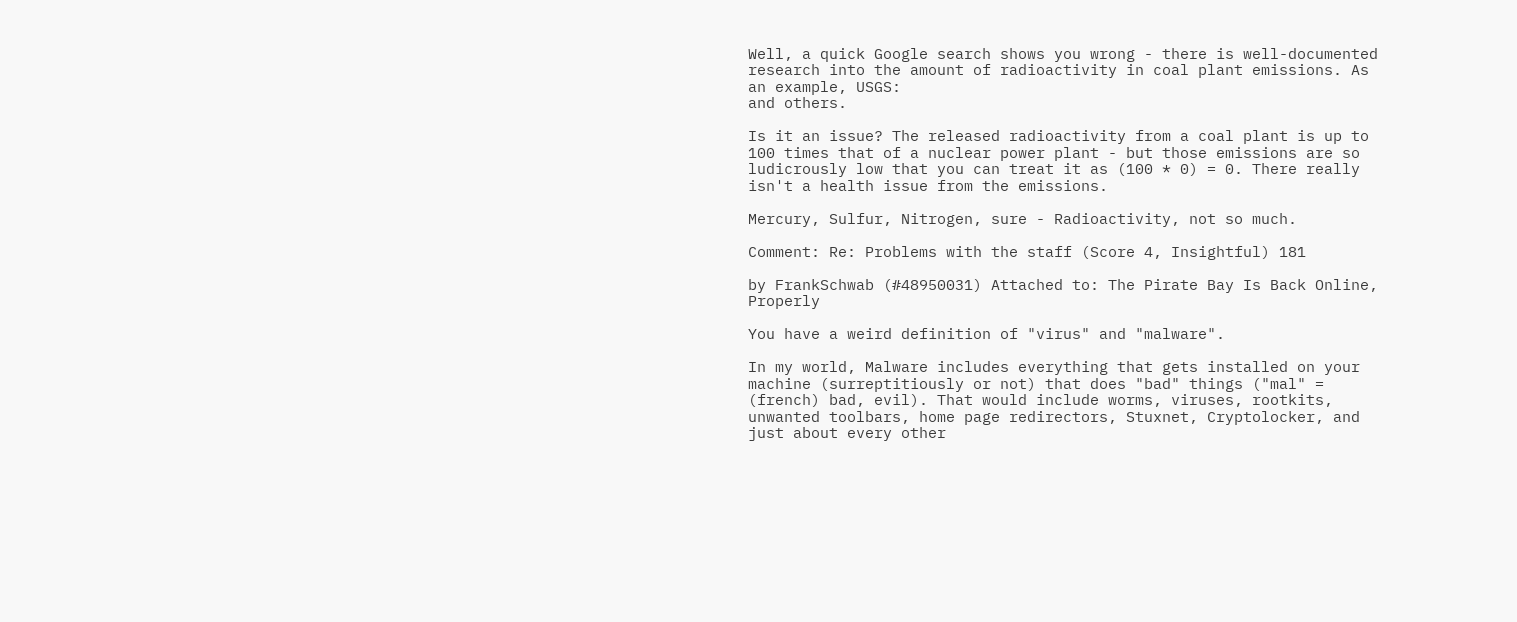Well, a quick Google search shows you wrong - there is well-documented research into the amount of radioactivity in coal plant emissions. As an example, USGS:
and others.

Is it an issue? The released radioactivity from a coal plant is up to 100 times that of a nuclear power plant - but those emissions are so ludicrously low that you can treat it as (100 * 0) = 0. There really isn't a health issue from the emissions.

Mercury, Sulfur, Nitrogen, sure - Radioactivity, not so much.

Comment: Re: Problems with the staff (Score 4, Insightful) 181

by FrankSchwab (#48950031) Attached to: The Pirate Bay Is Back Online, Properly

You have a weird definition of "virus" and "malware".

In my world, Malware includes everything that gets installed on your machine (surreptitiously or not) that does "bad" things ("mal" = (french) bad, evil). That would include worms, viruses, rootkits, unwanted toolbars, home page redirectors, Stuxnet, Cryptolocker, and just about every other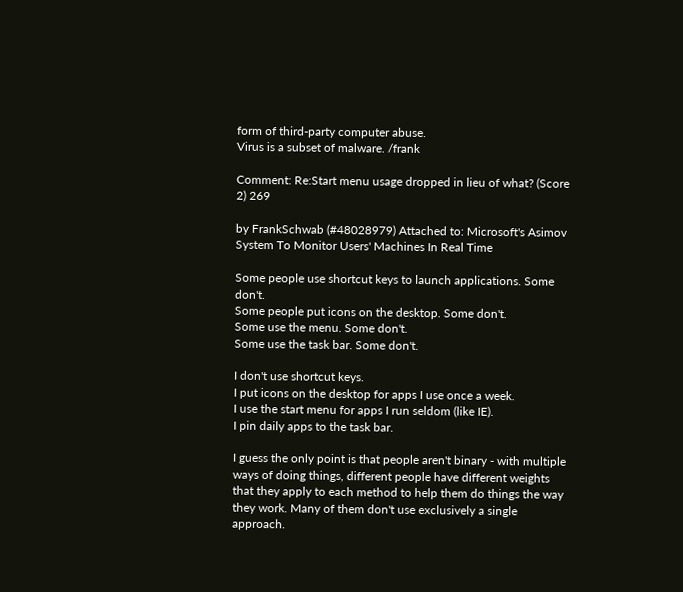form of third-party computer abuse.
Virus is a subset of malware. /frank

Comment: Re:Start menu usage dropped in lieu of what? (Score 2) 269

by FrankSchwab (#48028979) Attached to: Microsoft's Asimov System To Monitor Users' Machines In Real Time

Some people use shortcut keys to launch applications. Some don't.
Some people put icons on the desktop. Some don't.
Some use the menu. Some don't.
Some use the task bar. Some don't.

I don't use shortcut keys.
I put icons on the desktop for apps I use once a week.
I use the start menu for apps I run seldom (like IE).
I pin daily apps to the task bar.

I guess the only point is that people aren't binary - with multiple ways of doing things, different people have different weights that they apply to each method to help them do things the way they work. Many of them don't use exclusively a single approach.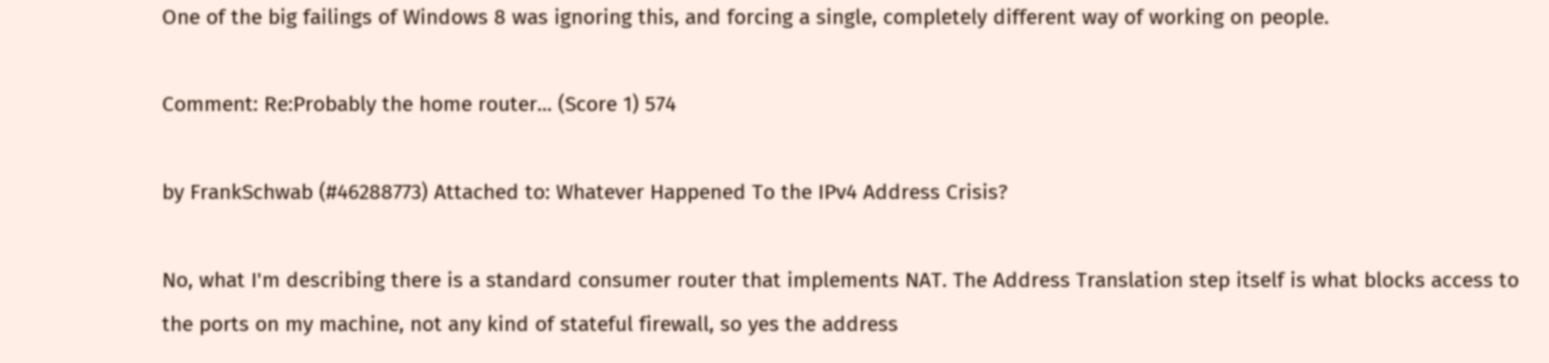One of the big failings of Windows 8 was ignoring this, and forcing a single, completely different way of working on people.

Comment: Re:Probably the home router... (Score 1) 574

by FrankSchwab (#46288773) Attached to: Whatever Happened To the IPv4 Address Crisis?

No, what I'm describing there is a standard consumer router that implements NAT. The Address Translation step itself is what blocks access to the ports on my machine, not any kind of stateful firewall, so yes the address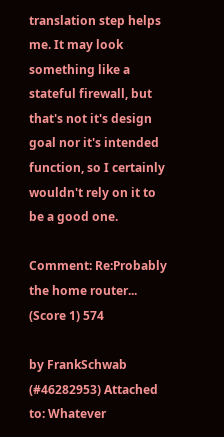translation step helps me. It may look something like a stateful firewall, but that's not it's design goal nor it's intended function, so I certainly wouldn't rely on it to be a good one.

Comment: Re:Probably the home router... (Score 1) 574

by FrankSchwab (#46282953) Attached to: Whatever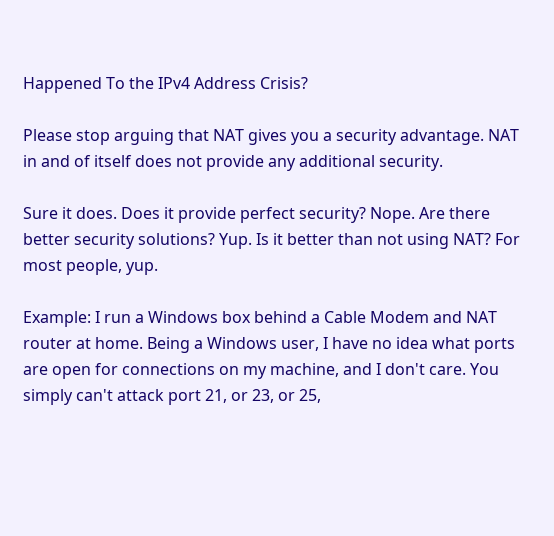Happened To the IPv4 Address Crisis?

Please stop arguing that NAT gives you a security advantage. NAT in and of itself does not provide any additional security.

Sure it does. Does it provide perfect security? Nope. Are there better security solutions? Yup. Is it better than not using NAT? For most people, yup.

Example: I run a Windows box behind a Cable Modem and NAT router at home. Being a Windows user, I have no idea what ports are open for connections on my machine, and I don't care. You simply can't attack port 21, or 23, or 25,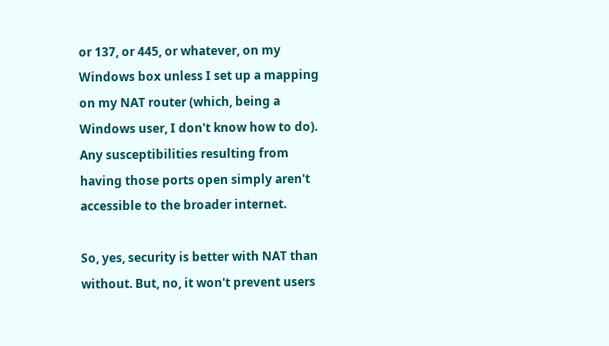or 137, or 445, or whatever, on my Windows box unless I set up a mapping on my NAT router (which, being a Windows user, I don't know how to do). Any susceptibilities resulting from having those ports open simply aren't accessible to the broader internet.

So, yes, security is better with NAT than without. But, no, it won't prevent users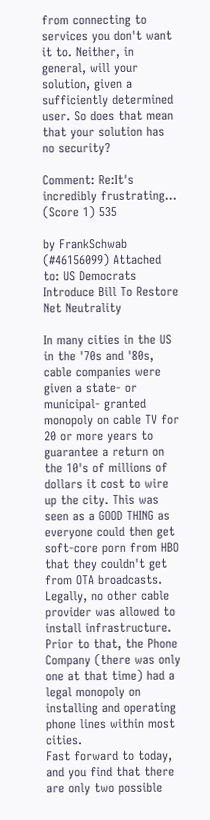from connecting to services you don't want it to. Neither, in general, will your solution, given a sufficiently determined user. So does that mean that your solution has no security?

Comment: Re:It's incredibly frustrating... (Score 1) 535

by FrankSchwab (#46156099) Attached to: US Democrats Introduce Bill To Restore Net Neutrality

In many cities in the US in the '70s and '80s, cable companies were given a state- or municipal- granted monopoly on cable TV for 20 or more years to guarantee a return on the 10's of millions of dollars it cost to wire up the city. This was seen as a GOOD THING as everyone could then get soft-core porn from HBO that they couldn't get from OTA broadcasts. Legally, no other cable provider was allowed to install infrastructure. Prior to that, the Phone Company (there was only one at that time) had a legal monopoly on installing and operating phone lines within most cities.
Fast forward to today, and you find that there are only two possible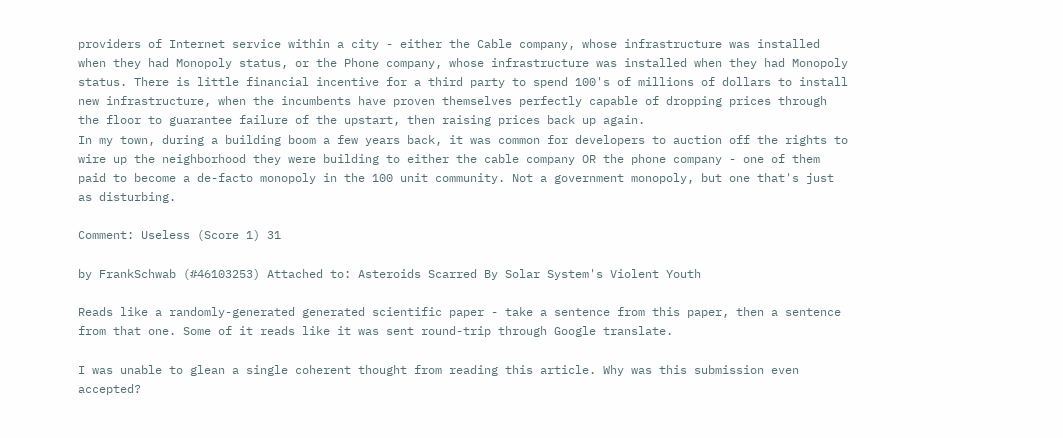providers of Internet service within a city - either the Cable company, whose infrastructure was installed when they had Monopoly status, or the Phone company, whose infrastructure was installed when they had Monopoly status. There is little financial incentive for a third party to spend 100's of millions of dollars to install new infrastructure, when the incumbents have proven themselves perfectly capable of dropping prices through the floor to guarantee failure of the upstart, then raising prices back up again.
In my town, during a building boom a few years back, it was common for developers to auction off the rights to wire up the neighborhood they were building to either the cable company OR the phone company - one of them paid to become a de-facto monopoly in the 100 unit community. Not a government monopoly, but one that's just as disturbing.

Comment: Useless (Score 1) 31

by FrankSchwab (#46103253) Attached to: Asteroids Scarred By Solar System's Violent Youth

Reads like a randomly-generated generated scientific paper - take a sentence from this paper, then a sentence from that one. Some of it reads like it was sent round-trip through Google translate.

I was unable to glean a single coherent thought from reading this article. Why was this submission even accepted?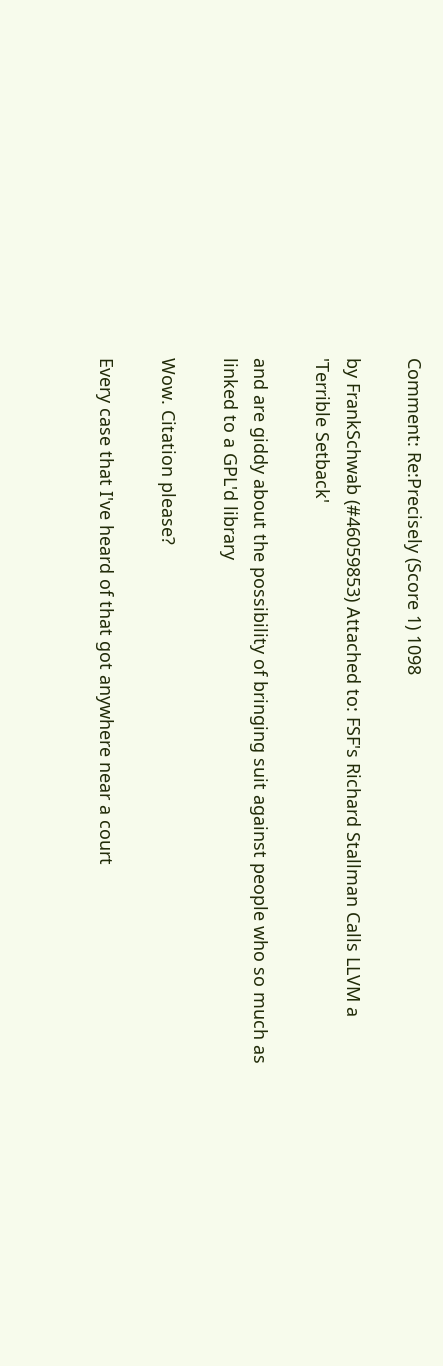Comment: Re:Precisely (Score 1) 1098

by FrankSchwab (#46059853) Attached to: FSF's Richard Stallman Calls LLVM a 'Terrible Setback'

and are giddy about the possibility of bringing suit against people who so much as linked to a GPL'd library

Wow. Citation please?

Every case that I've heard of that got anywhere near a court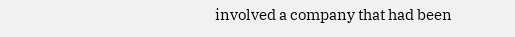involved a company that had been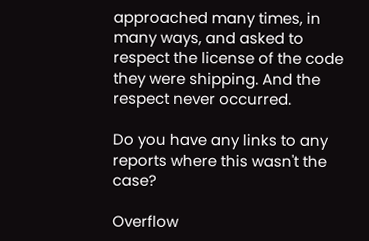approached many times, in many ways, and asked to respect the license of the code they were shipping. And the respect never occurred.

Do you have any links to any reports where this wasn't the case?

Overflow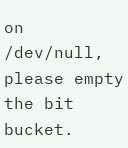on /dev/null, please empty the bit bucket.